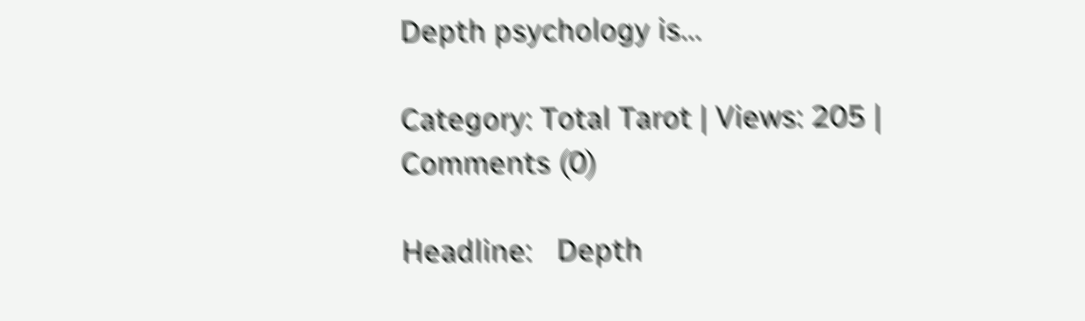Depth psychology is...

Category: Total Tarot | Views: 205 | Comments (0)

Headline:   Depth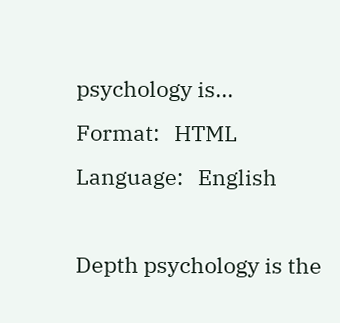psychology is...
Format:   HTML
Language:   English

Depth psychology is the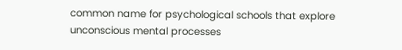common name for psychological schools that explore unconscious mental processes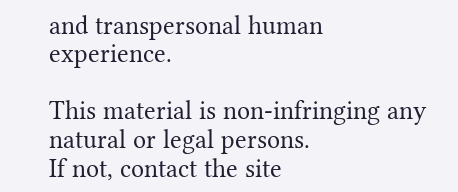and transpersonal human experience.

This material is non-infringing any natural or legal persons.
If not, contact the site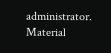administrator.
Material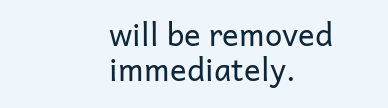will be removed immediately.